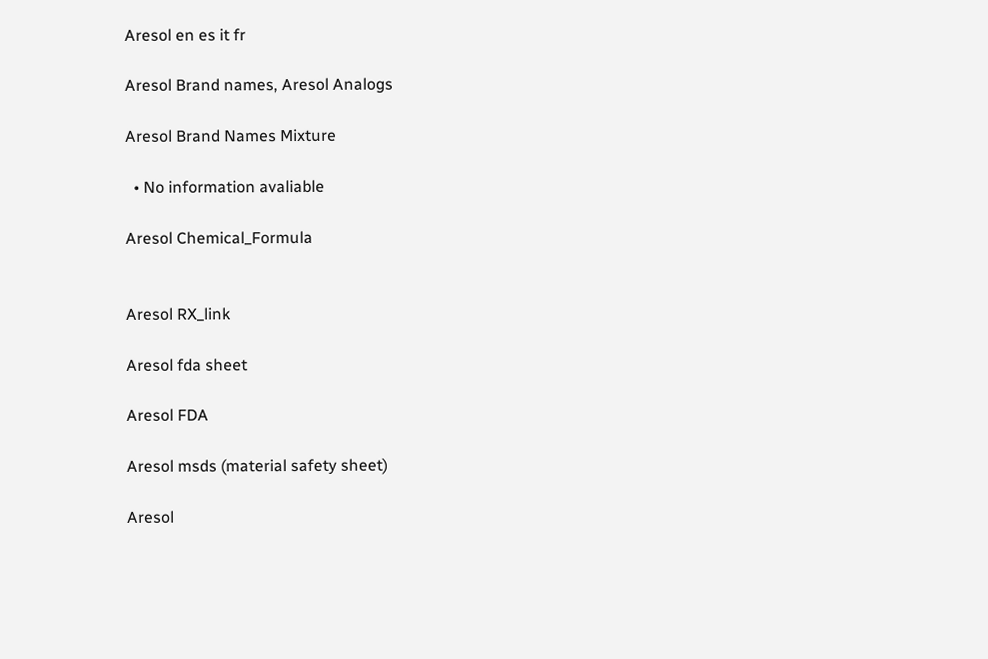Aresol en es it fr

Aresol Brand names, Aresol Analogs

Aresol Brand Names Mixture

  • No information avaliable

Aresol Chemical_Formula


Aresol RX_link

Aresol fda sheet

Aresol FDA

Aresol msds (material safety sheet)

Aresol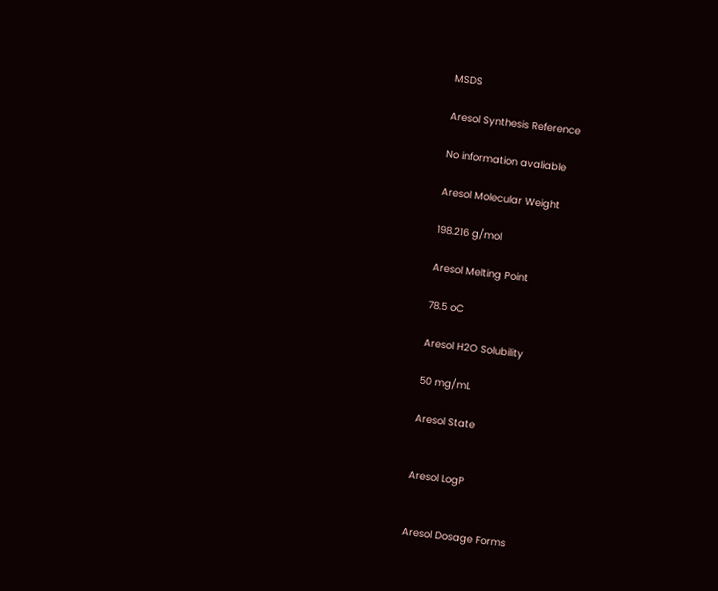MSDS

Aresol Synthesis Reference

No information avaliable

Aresol Molecular Weight

198.216 g/mol

Aresol Melting Point

78.5 oC

Aresol H2O Solubility

50 mg/mL

Aresol State


Aresol LogP


Aresol Dosage Forms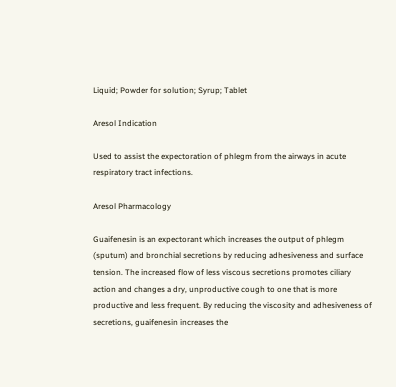Liquid; Powder for solution; Syrup; Tablet

Aresol Indication

Used to assist the expectoration of phlegm from the airways in acute respiratory tract infections.

Aresol Pharmacology

Guaifenesin is an expectorant which increases the output of phlegm (sputum) and bronchial secretions by reducing adhesiveness and surface tension. The increased flow of less viscous secretions promotes ciliary action and changes a dry, unproductive cough to one that is more productive and less frequent. By reducing the viscosity and adhesiveness of secretions, guaifenesin increases the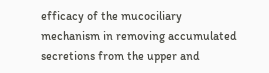efficacy of the mucociliary mechanism in removing accumulated secretions from the upper and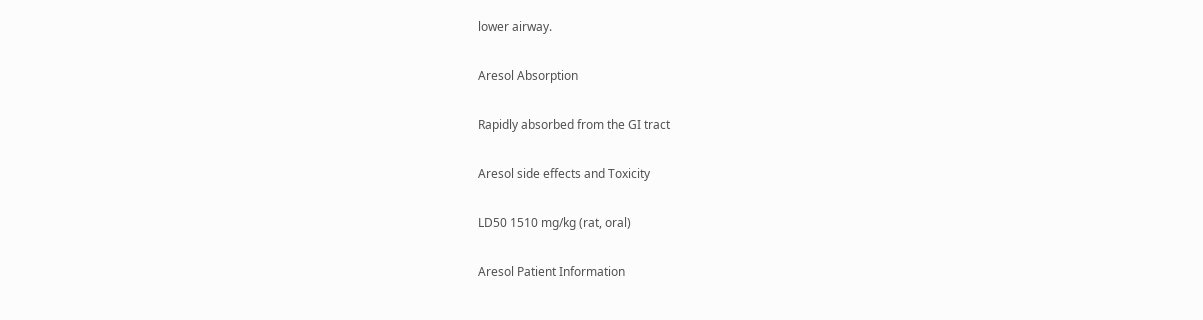lower airway.

Aresol Absorption

Rapidly absorbed from the GI tract

Aresol side effects and Toxicity

LD50 1510 mg/kg (rat, oral)

Aresol Patient Information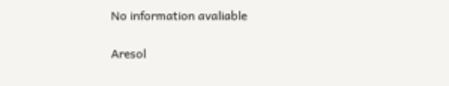No information avaliable

Aresol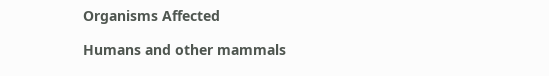Organisms Affected

Humans and other mammals